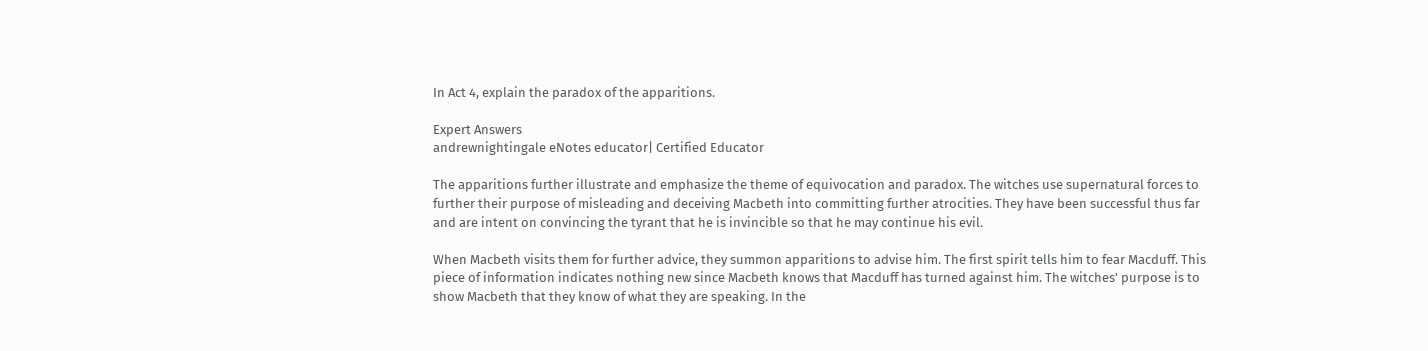In Act 4, explain the paradox of the apparitions.

Expert Answers
andrewnightingale eNotes educator| Certified Educator

The apparitions further illustrate and emphasize the theme of equivocation and paradox. The witches use supernatural forces to further their purpose of misleading and deceiving Macbeth into committing further atrocities. They have been successful thus far and are intent on convincing the tyrant that he is invincible so that he may continue his evil.

When Macbeth visits them for further advice, they summon apparitions to advise him. The first spirit tells him to fear Macduff. This piece of information indicates nothing new since Macbeth knows that Macduff has turned against him. The witches' purpose is to show Macbeth that they know of what they are speaking. In the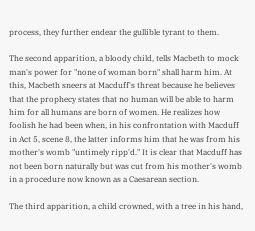process, they further endear the gullible tyrant to them.

The second apparition, a bloody child, tells Macbeth to mock man's power for "none of woman born" shall harm him. At this, Macbeth sneers at Macduff's threat because he believes that the prophecy states that no human will be able to harm him for all humans are born of women. He realizes how foolish he had been when, in his confrontation with Macduff in Act 5, scene 8, the latter informs him that he was from his mother's womb "untimely ripp'd." It is clear that Macduff has not been born naturally but was cut from his mother's womb in a procedure now known as a Caesarean section.

The third apparition, a child crowned, with a tree in his hand,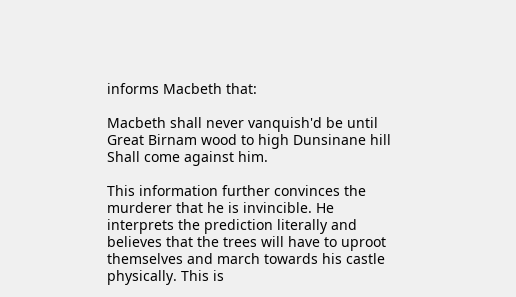informs Macbeth that:

Macbeth shall never vanquish'd be until
Great Birnam wood to high Dunsinane hill
Shall come against him.

This information further convinces the murderer that he is invincible. He interprets the prediction literally and believes that the trees will have to uproot themselves and march towards his castle physically. This is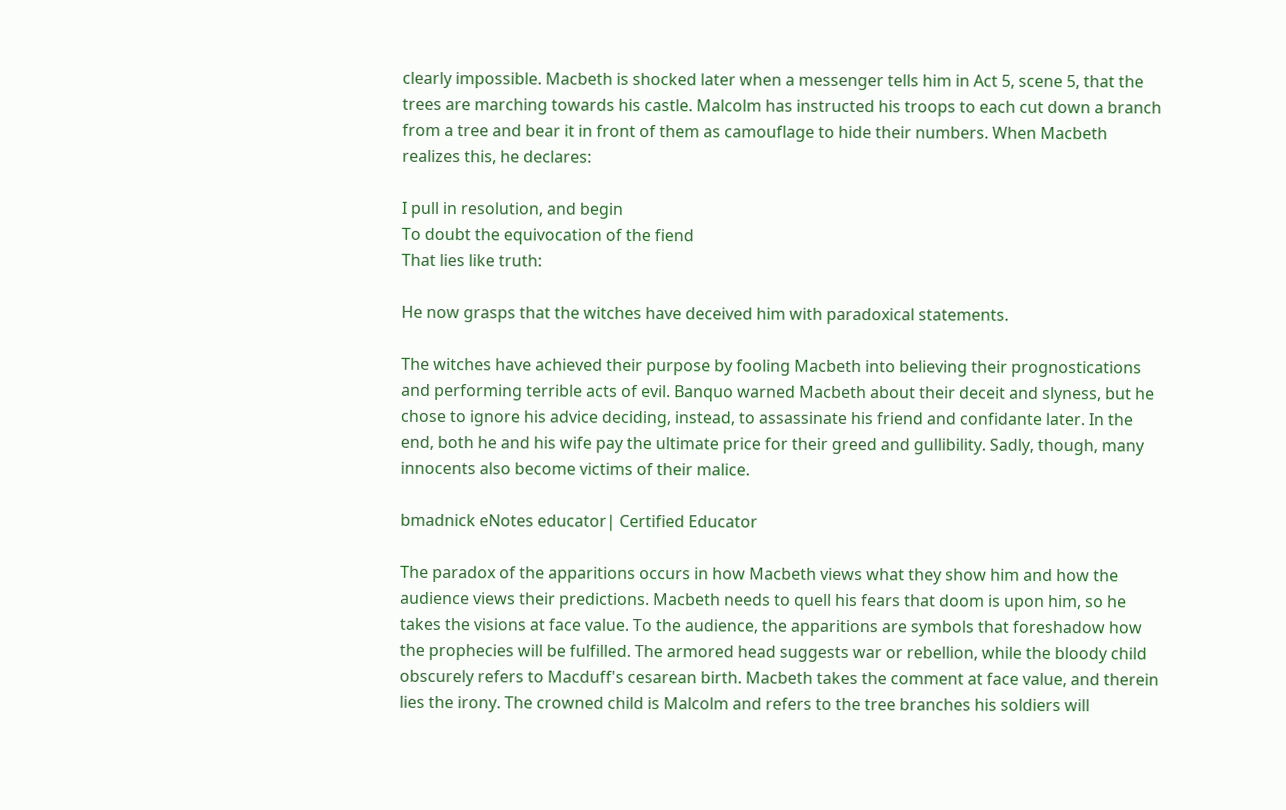clearly impossible. Macbeth is shocked later when a messenger tells him in Act 5, scene 5, that the trees are marching towards his castle. Malcolm has instructed his troops to each cut down a branch from a tree and bear it in front of them as camouflage to hide their numbers. When Macbeth realizes this, he declares:

I pull in resolution, and begin
To doubt the equivocation of the fiend
That lies like truth:

He now grasps that the witches have deceived him with paradoxical statements.

The witches have achieved their purpose by fooling Macbeth into believing their prognostications and performing terrible acts of evil. Banquo warned Macbeth about their deceit and slyness, but he chose to ignore his advice deciding, instead, to assassinate his friend and confidante later. In the end, both he and his wife pay the ultimate price for their greed and gullibility. Sadly, though, many innocents also become victims of their malice.

bmadnick eNotes educator| Certified Educator

The paradox of the apparitions occurs in how Macbeth views what they show him and how the audience views their predictions. Macbeth needs to quell his fears that doom is upon him, so he takes the visions at face value. To the audience, the apparitions are symbols that foreshadow how the prophecies will be fulfilled. The armored head suggests war or rebellion, while the bloody child obscurely refers to Macduff's cesarean birth. Macbeth takes the comment at face value, and therein lies the irony. The crowned child is Malcolm and refers to the tree branches his soldiers will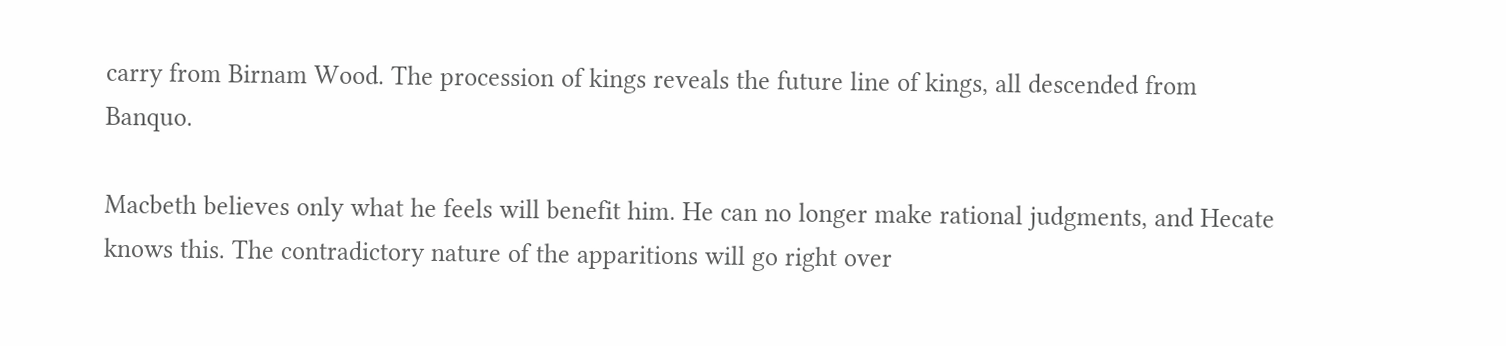carry from Birnam Wood. The procession of kings reveals the future line of kings, all descended from Banquo.

Macbeth believes only what he feels will benefit him. He can no longer make rational judgments, and Hecate knows this. The contradictory nature of the apparitions will go right over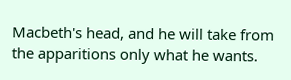Macbeth's head, and he will take from the apparitions only what he wants.